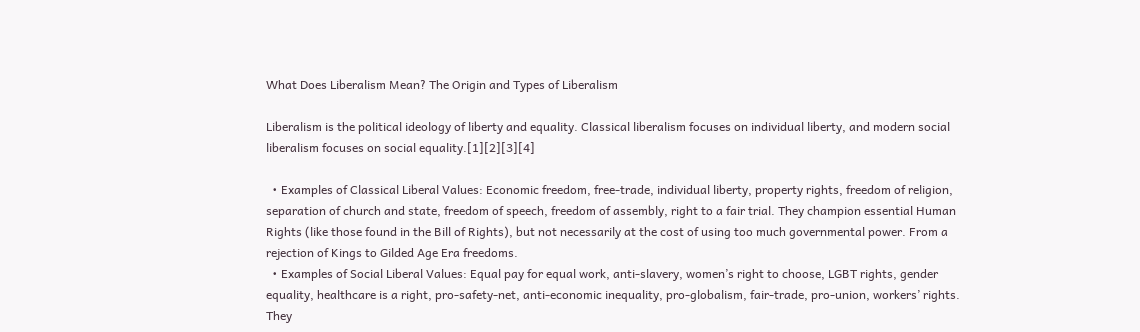What Does Liberalism Mean? The Origin and Types of Liberalism

Liberalism is the political ideology of liberty and equality. Classical liberalism focuses on individual liberty, and modern social liberalism focuses on social equality.[1][2][3][4]

  • Examples of Classical Liberal Values: Economic freedom, free-trade, individual liberty, property rights, freedom of religion, separation of church and state, freedom of speech, freedom of assembly, right to a fair trial. They champion essential Human Rights (like those found in the Bill of Rights), but not necessarily at the cost of using too much governmental power. From a rejection of Kings to Gilded Age Era freedoms.
  • Examples of Social Liberal Values: Equal pay for equal work, anti-slavery, women’s right to choose, LGBT rights, gender equality, healthcare is a right, pro-safety-net, anti-economic inequality, pro-globalism, fair-trade, pro-union, workers’ rights. They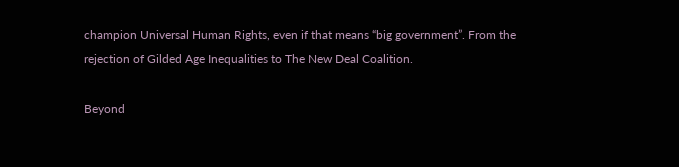champion Universal Human Rights, even if that means “big government”. From the rejection of Gilded Age Inequalities to The New Deal Coalition.

Beyond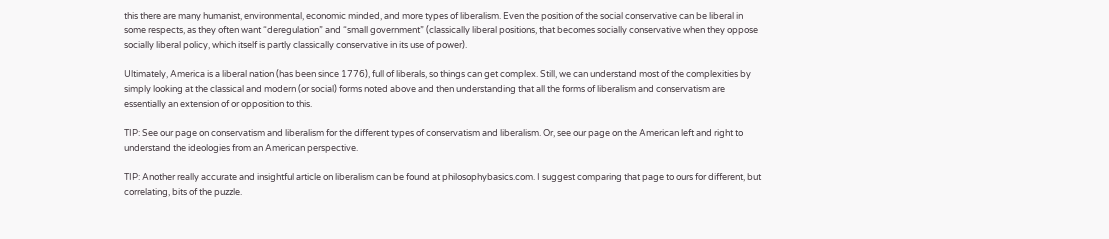this there are many humanist, environmental, economic minded, and more types of liberalism. Even the position of the social conservative can be liberal in some respects, as they often want “deregulation” and “small government” (classically liberal positions, that becomes socially conservative when they oppose socially liberal policy, which itself is partly classically conservative in its use of power).

Ultimately, America is a liberal nation (has been since 1776), full of liberals, so things can get complex. Still, we can understand most of the complexities by simply looking at the classical and modern (or social) forms noted above and then understanding that all the forms of liberalism and conservatism are essentially an extension of or opposition to this.

TIP: See our page on conservatism and liberalism for the different types of conservatism and liberalism. Or, see our page on the American left and right to understand the ideologies from an American perspective.

TIP: Another really accurate and insightful article on liberalism can be found at philosophybasics.com. I suggest comparing that page to ours for different, but correlating, bits of the puzzle.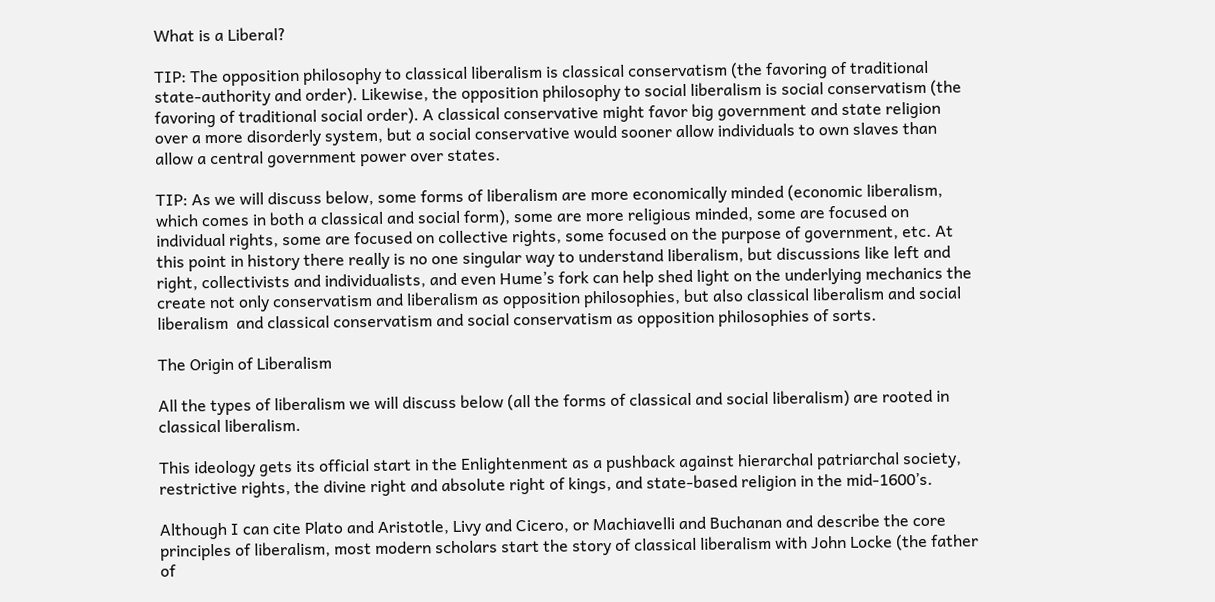What is a Liberal?

TIP: The opposition philosophy to classical liberalism is classical conservatism (the favoring of traditional state-authority and order). Likewise, the opposition philosophy to social liberalism is social conservatism (the favoring of traditional social order). A classical conservative might favor big government and state religion over a more disorderly system, but a social conservative would sooner allow individuals to own slaves than allow a central government power over states.

TIP: As we will discuss below, some forms of liberalism are more economically minded (economic liberalism, which comes in both a classical and social form), some are more religious minded, some are focused on individual rights, some are focused on collective rights, some focused on the purpose of government, etc. At this point in history there really is no one singular way to understand liberalism, but discussions like left and right, collectivists and individualists, and even Hume’s fork can help shed light on the underlying mechanics the create not only conservatism and liberalism as opposition philosophies, but also classical liberalism and social liberalism  and classical conservatism and social conservatism as opposition philosophies of sorts.

The Origin of Liberalism

All the types of liberalism we will discuss below (all the forms of classical and social liberalism) are rooted in classical liberalism.

This ideology gets its official start in the Enlightenment as a pushback against hierarchal patriarchal society, restrictive rights, the divine right and absolute right of kings, and state-based religion in the mid-1600’s.

Although I can cite Plato and Aristotle, Livy and Cicero, or Machiavelli and Buchanan and describe the core principles of liberalism, most modern scholars start the story of classical liberalism with John Locke (the father of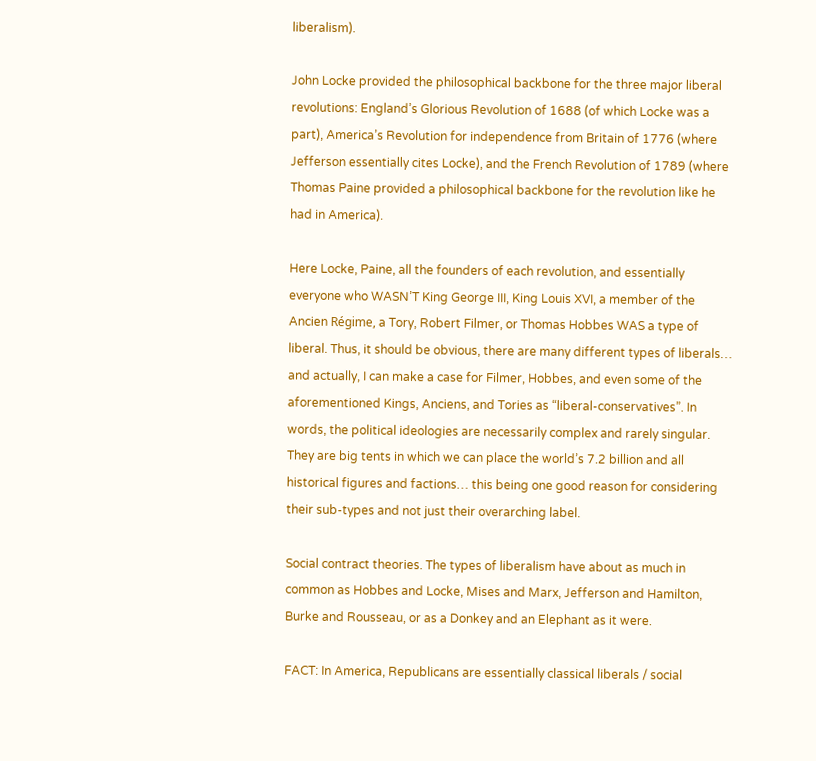liberalism).

John Locke provided the philosophical backbone for the three major liberal revolutions: England’s Glorious Revolution of 1688 (of which Locke was a part), America’s Revolution for independence from Britain of 1776 (where Jefferson essentially cites Locke), and the French Revolution of 1789 (where Thomas Paine provided a philosophical backbone for the revolution like he had in America).

Here Locke, Paine, all the founders of each revolution, and essentially everyone who WASN’T King George III, King Louis XVI, a member of the Ancien Régime, a Tory, Robert Filmer, or Thomas Hobbes WAS a type of liberal. Thus, it should be obvious, there are many different types of liberals… and actually, I can make a case for Filmer, Hobbes, and even some of the aforementioned Kings, Anciens, and Tories as “liberal-conservatives”. In words, the political ideologies are necessarily complex and rarely singular. They are big tents in which we can place the world’s 7.2 billion and all historical figures and factions… this being one good reason for considering their sub-types and not just their overarching label.

Social contract theories. The types of liberalism have about as much in common as Hobbes and Locke, Mises and Marx, Jefferson and Hamilton, Burke and Rousseau, or as a Donkey and an Elephant as it were.

FACT: In America, Republicans are essentially classical liberals / social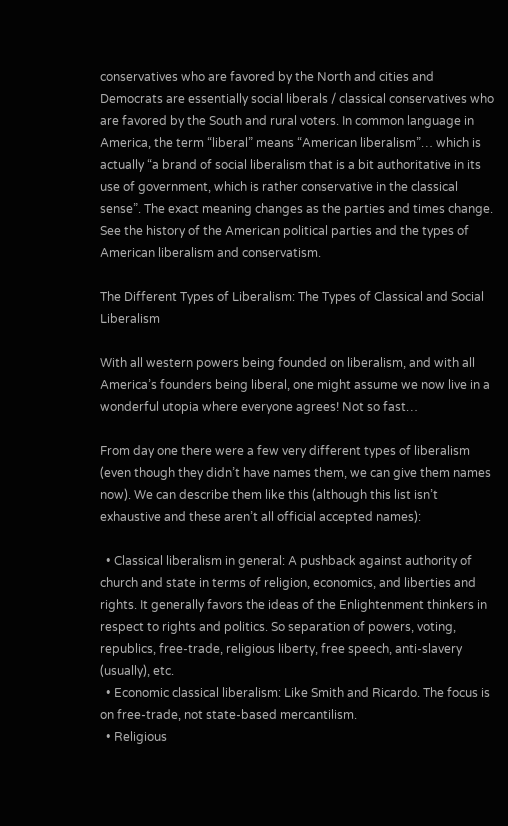conservatives who are favored by the North and cities and Democrats are essentially social liberals / classical conservatives who are favored by the South and rural voters. In common language in America, the term “liberal” means “American liberalism”… which is actually “a brand of social liberalism that is a bit authoritative in its use of government, which is rather conservative in the classical sense”. The exact meaning changes as the parties and times change. See the history of the American political parties and the types of American liberalism and conservatism.

The Different Types of Liberalism: The Types of Classical and Social Liberalism

With all western powers being founded on liberalism, and with all America’s founders being liberal, one might assume we now live in a wonderful utopia where everyone agrees! Not so fast…

From day one there were a few very different types of liberalism (even though they didn’t have names them, we can give them names now). We can describe them like this (although this list isn’t exhaustive and these aren’t all official accepted names):

  • Classical liberalism in general: A pushback against authority of church and state in terms of religion, economics, and liberties and rights. It generally favors the ideas of the Enlightenment thinkers in respect to rights and politics. So separation of powers, voting, republics, free-trade, religious liberty, free speech, anti-slavery (usually), etc.
  • Economic classical liberalism: Like Smith and Ricardo. The focus is on free-trade, not state-based mercantilism.
  • Religious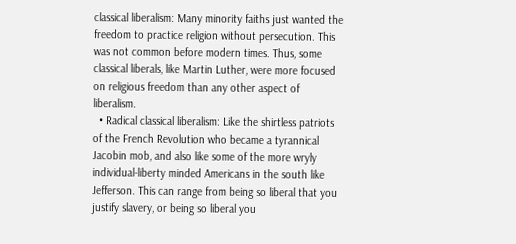classical liberalism: Many minority faiths just wanted the freedom to practice religion without persecution. This was not common before modern times. Thus, some classical liberals, like Martin Luther, were more focused on religious freedom than any other aspect of liberalism.
  • Radical classical liberalism: Like the shirtless patriots of the French Revolution who became a tyrannical Jacobin mob, and also like some of the more wryly individual-liberty minded Americans in the south like Jefferson. This can range from being so liberal that you justify slavery, or being so liberal you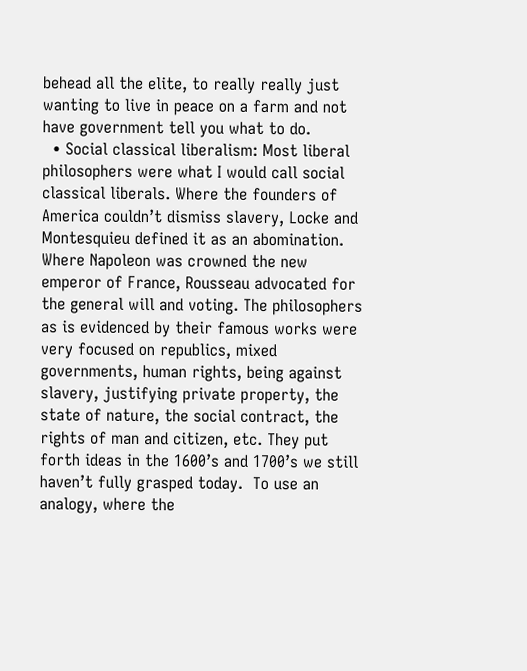behead all the elite, to really really just wanting to live in peace on a farm and not have government tell you what to do.
  • Social classical liberalism: Most liberal philosophers were what I would call social classical liberals. Where the founders of America couldn’t dismiss slavery, Locke and Montesquieu defined it as an abomination. Where Napoleon was crowned the new emperor of France, Rousseau advocated for the general will and voting. The philosophers as is evidenced by their famous works were very focused on republics, mixed governments, human rights, being against slavery, justifying private property, the state of nature, the social contract, the rights of man and citizen, etc. They put forth ideas in the 1600’s and 1700’s we still haven’t fully grasped today.  To use an analogy, where the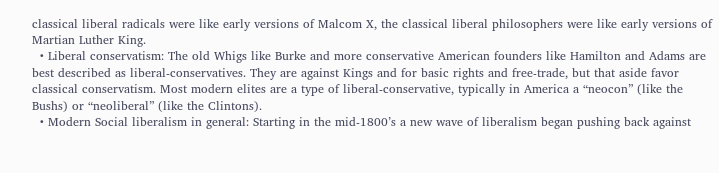classical liberal radicals were like early versions of Malcom X, the classical liberal philosophers were like early versions of Martian Luther King.
  • Liberal conservatism: The old Whigs like Burke and more conservative American founders like Hamilton and Adams are best described as liberal-conservatives. They are against Kings and for basic rights and free-trade, but that aside favor classical conservatism. Most modern elites are a type of liberal-conservative, typically in America a “neocon” (like the Bushs) or “neoliberal” (like the Clintons).
  • Modern Social liberalism in general: Starting in the mid-1800’s a new wave of liberalism began pushing back against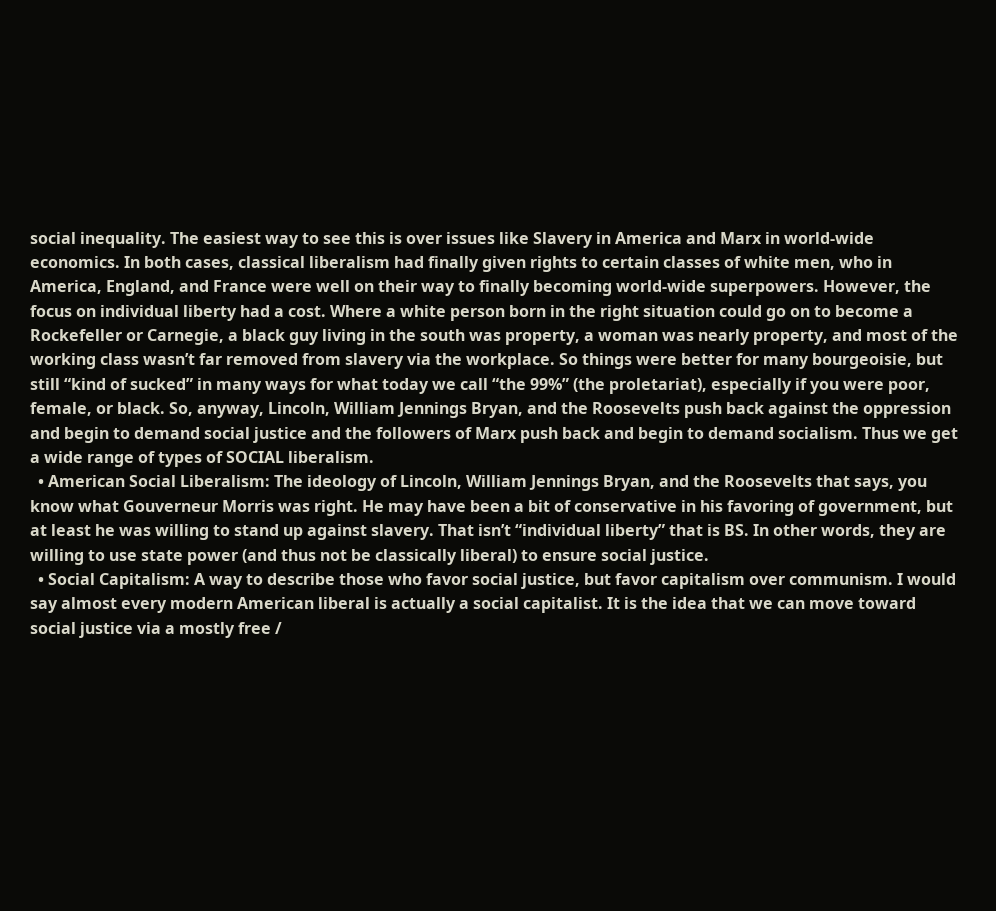social inequality. The easiest way to see this is over issues like Slavery in America and Marx in world-wide economics. In both cases, classical liberalism had finally given rights to certain classes of white men, who in America, England, and France were well on their way to finally becoming world-wide superpowers. However, the focus on individual liberty had a cost. Where a white person born in the right situation could go on to become a Rockefeller or Carnegie, a black guy living in the south was property, a woman was nearly property, and most of the working class wasn’t far removed from slavery via the workplace. So things were better for many bourgeoisie, but still “kind of sucked” in many ways for what today we call “the 99%” (the proletariat), especially if you were poor, female, or black. So, anyway, Lincoln, William Jennings Bryan, and the Roosevelts push back against the oppression and begin to demand social justice and the followers of Marx push back and begin to demand socialism. Thus we get a wide range of types of SOCIAL liberalism.
  • American Social Liberalism: The ideology of Lincoln, William Jennings Bryan, and the Roosevelts that says, you know what Gouverneur Morris was right. He may have been a bit of conservative in his favoring of government, but at least he was willing to stand up against slavery. That isn’t “individual liberty” that is BS. In other words, they are willing to use state power (and thus not be classically liberal) to ensure social justice.
  • Social Capitalism: A way to describe those who favor social justice, but favor capitalism over communism. I would say almost every modern American liberal is actually a social capitalist. It is the idea that we can move toward social justice via a mostly free /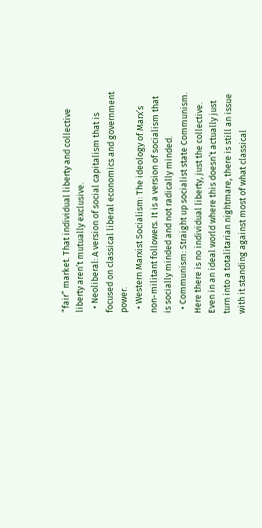“fair” market. That individual liberty and collective liberty aren’t mutually exclusive.
  • Neoliberal: A version of social capitalism that is focused on classical liberal economics and government power.
  • Western Marxist Socialism: The ideology of Marx’s non-militant followers. It is a version of socialism that is socially minded and not radically minded.
  • Communism: Straight up socialist state Communism. Here there is no individual liberty, just the collective. Even in an ideal world where this doesn’t actually just turn into a totalitarian nightmare, there is still an issue with it standing against most of what classical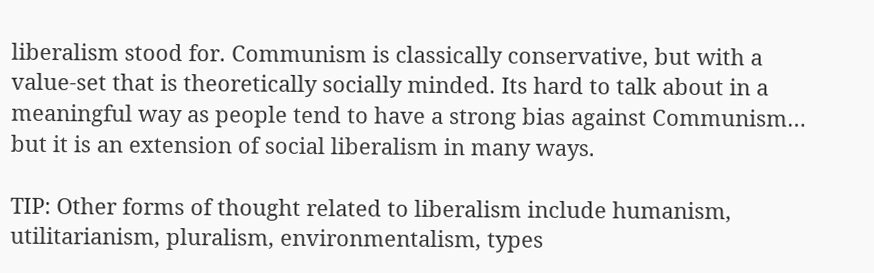liberalism stood for. Communism is classically conservative, but with a value-set that is theoretically socially minded. Its hard to talk about in a meaningful way as people tend to have a strong bias against Communism… but it is an extension of social liberalism in many ways.

TIP: Other forms of thought related to liberalism include humanism, utilitarianism, pluralism, environmentalism, types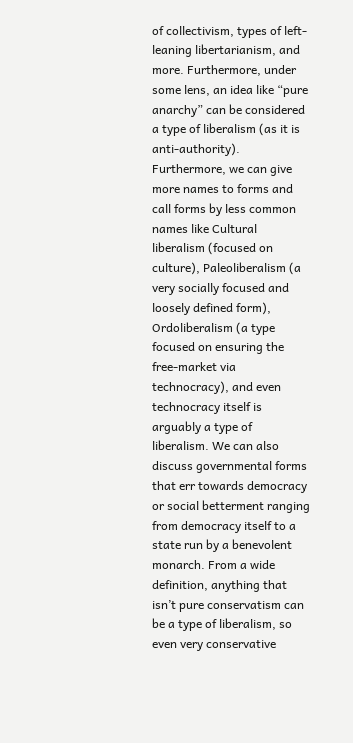of collectivism, types of left-leaning libertarianism, and more. Furthermore, under some lens, an idea like “pure anarchy” can be considered a type of liberalism (as it is anti-authority). Furthermore, we can give more names to forms and call forms by less common names like Cultural liberalism (focused on culture), Paleoliberalism (a very socially focused and loosely defined form), Ordoliberalism (a type focused on ensuring the free-market via technocracy), and even technocracy itself is arguably a type of liberalism. We can also discuss governmental forms that err towards democracy or social betterment ranging from democracy itself to a state run by a benevolent monarch. From a wide definition, anything that isn’t pure conservatism can be a type of liberalism, so even very conservative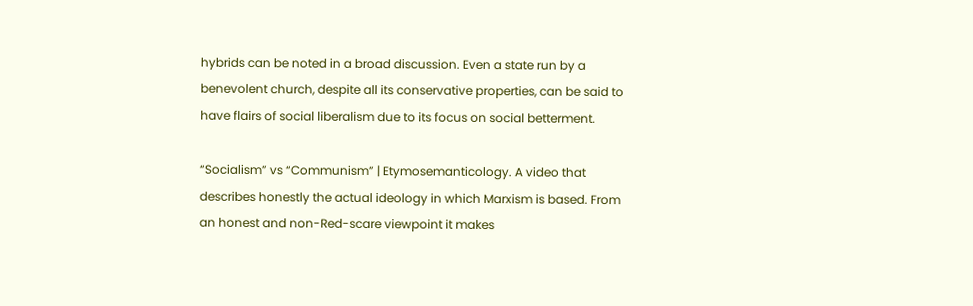hybrids can be noted in a broad discussion. Even a state run by a benevolent church, despite all its conservative properties, can be said to have flairs of social liberalism due to its focus on social betterment.

“Socialism” vs “Communism” | Etymosemanticology. A video that describes honestly the actual ideology in which Marxism is based. From an honest and non-Red-scare viewpoint it makes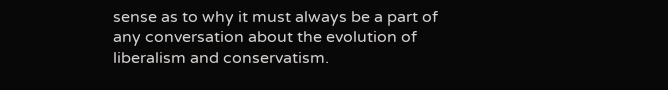sense as to why it must always be a part of any conversation about the evolution of liberalism and conservatism.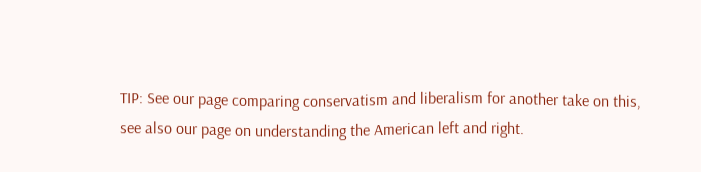TIP: See our page comparing conservatism and liberalism for another take on this, see also our page on understanding the American left and right.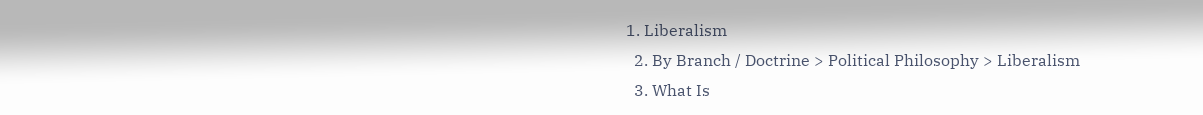1. Liberalism
  2. By Branch / Doctrine > Political Philosophy > Liberalism
  3. What Is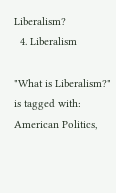Liberalism?
  4. Liberalism

"What is Liberalism?" is tagged with: American Politics,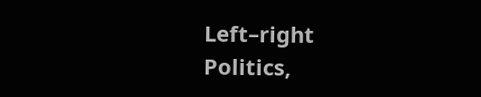Left–right Politics,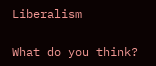Liberalism

What do you think?